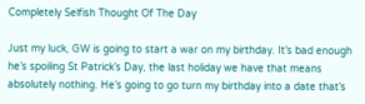Completely Selfish Thought Of The Day

Just my luck, GW is going to start a war on my birthday. It’s bad enough he’s spoiling St Patrick’s Day, the last holiday we have that means absolutely nothing. He’s going to go turn my birthday into a date that’s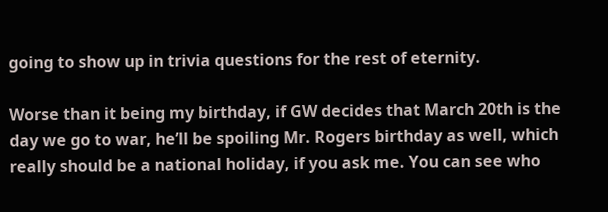going to show up in trivia questions for the rest of eternity.

Worse than it being my birthday, if GW decides that March 20th is the day we go to war, he’ll be spoiling Mr. Rogers birthday as well, which really should be a national holiday, if you ask me. You can see who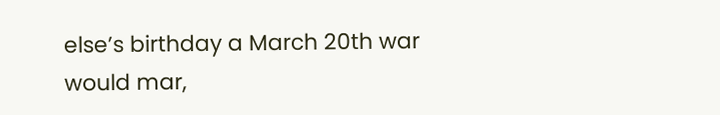else’s birthday a March 20th war would mar,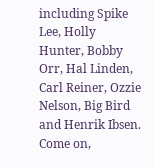including Spike Lee, Holly Hunter, Bobby Orr, Hal Linden, Carl Reiner, Ozzie Nelson, Big Bird and Henrik Ibsen. Come on,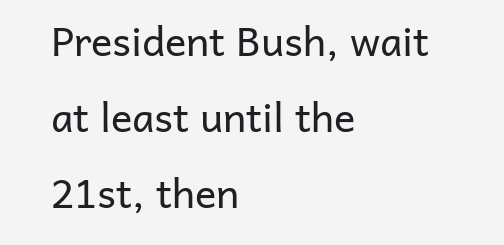President Bush, wait at least until the 21st, then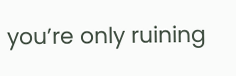you’re only ruining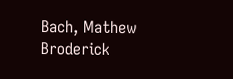Bach, Mathew Broderick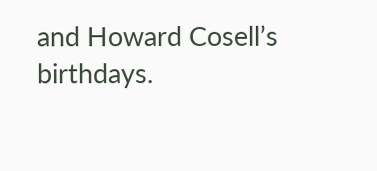and Howard Cosell’s birthdays.